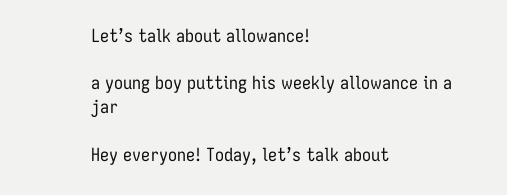Let’s talk about allowance!

a young boy putting his weekly allowance in a jar

Hey everyone! Today, let’s talk about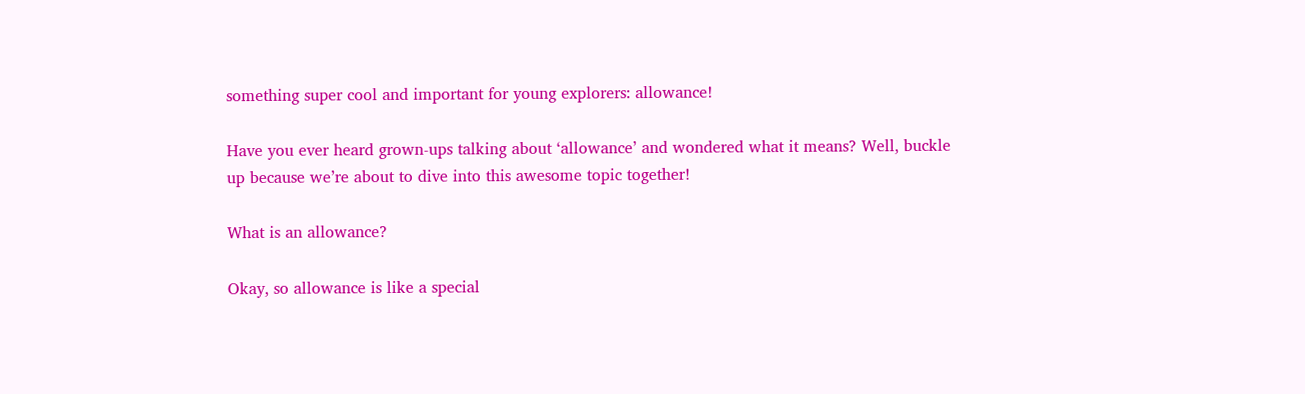something super cool and important for young explorers: allowance!

Have you ever heard grown-ups talking about ‘allowance’ and wondered what it means? Well, buckle up because we’re about to dive into this awesome topic together!

What is an allowance?

Okay, so allowance is like a special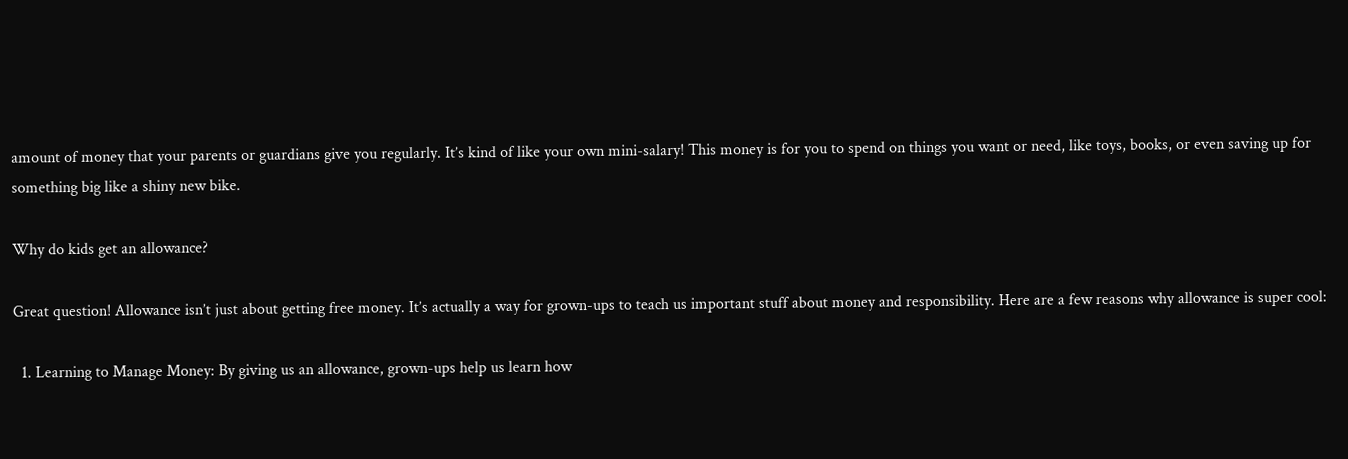amount of money that your parents or guardians give you regularly. It’s kind of like your own mini-salary! This money is for you to spend on things you want or need, like toys, books, or even saving up for something big like a shiny new bike.

Why do kids get an allowance?

Great question! Allowance isn’t just about getting free money. It’s actually a way for grown-ups to teach us important stuff about money and responsibility. Here are a few reasons why allowance is super cool:

  1. Learning to Manage Money: By giving us an allowance, grown-ups help us learn how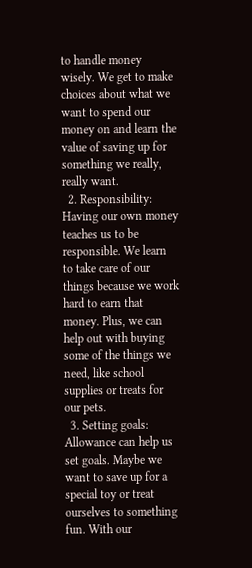to handle money wisely. We get to make choices about what we want to spend our money on and learn the value of saving up for something we really, really want.
  2. Responsibility: Having our own money teaches us to be responsible. We learn to take care of our things because we work hard to earn that money. Plus, we can help out with buying some of the things we need, like school supplies or treats for our pets.
  3. Setting goals: Allowance can help us set goals. Maybe we want to save up for a special toy or treat ourselves to something fun. With our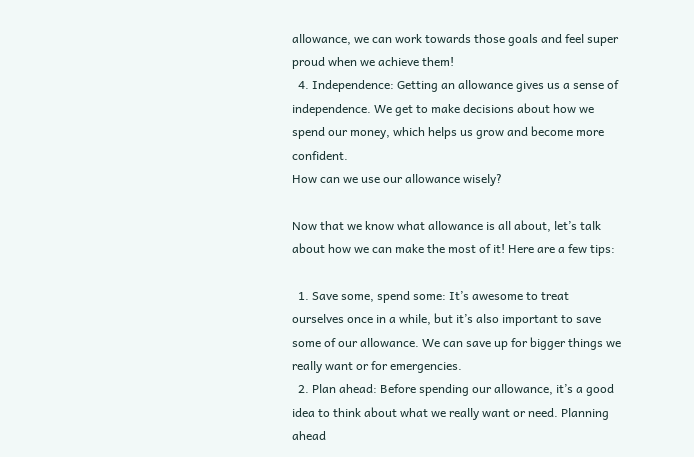allowance, we can work towards those goals and feel super proud when we achieve them!
  4. Independence: Getting an allowance gives us a sense of independence. We get to make decisions about how we spend our money, which helps us grow and become more confident.
How can we use our allowance wisely?

Now that we know what allowance is all about, let’s talk about how we can make the most of it! Here are a few tips:

  1. Save some, spend some: It’s awesome to treat ourselves once in a while, but it’s also important to save some of our allowance. We can save up for bigger things we really want or for emergencies.
  2. Plan ahead: Before spending our allowance, it’s a good idea to think about what we really want or need. Planning ahead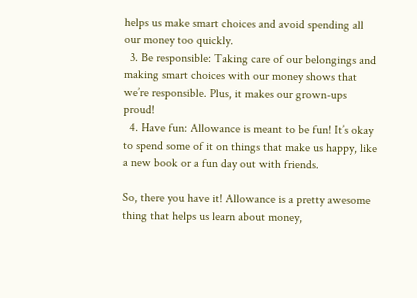helps us make smart choices and avoid spending all our money too quickly.
  3. Be responsible: Taking care of our belongings and making smart choices with our money shows that we’re responsible. Plus, it makes our grown-ups proud!
  4. Have fun: Allowance is meant to be fun! It’s okay to spend some of it on things that make us happy, like a new book or a fun day out with friends.

So, there you have it! Allowance is a pretty awesome thing that helps us learn about money,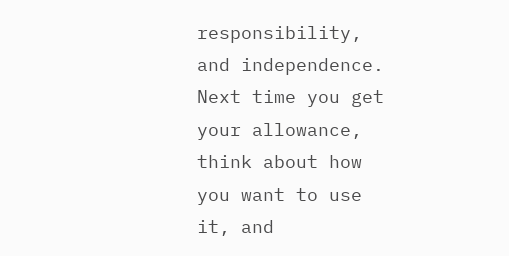responsibility, and independence. Next time you get your allowance, think about how you want to use it, and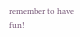remember to have fun!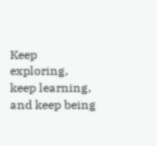Keep exploring, keep learning, and keep being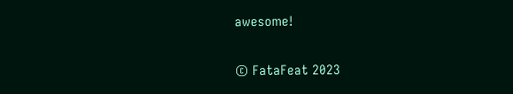awesome!

© FataFeat 2023